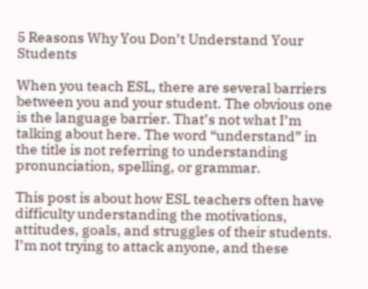5 Reasons Why You Don’t Understand Your Students

When you teach ESL, there are several barriers between you and your student. The obvious one is the language barrier. That’s not what I’m talking about here. The word “understand” in the title is not referring to understanding pronunciation, spelling, or grammar.

This post is about how ESL teachers often have difficulty understanding the motivations, attitudes, goals, and struggles of their students. I’m not trying to attack anyone, and these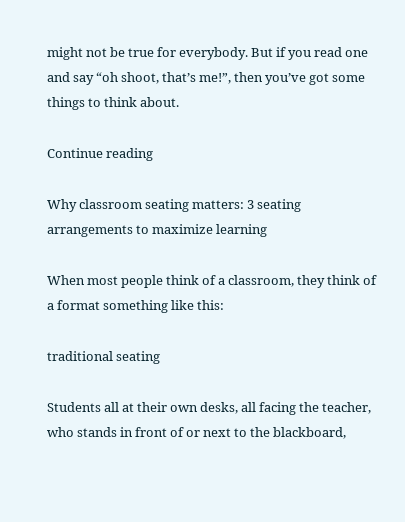might not be true for everybody. But if you read one and say “oh shoot, that’s me!”, then you’ve got some things to think about.

Continue reading

Why classroom seating matters: 3 seating arrangements to maximize learning

When most people think of a classroom, they think of a format something like this:

traditional seating

Students all at their own desks, all facing the teacher, who stands in front of or next to the blackboard,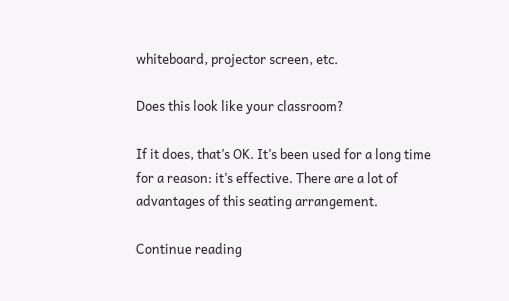whiteboard, projector screen, etc.

Does this look like your classroom?

If it does, that’s OK. It’s been used for a long time for a reason: it’s effective. There are a lot of advantages of this seating arrangement.

Continue reading